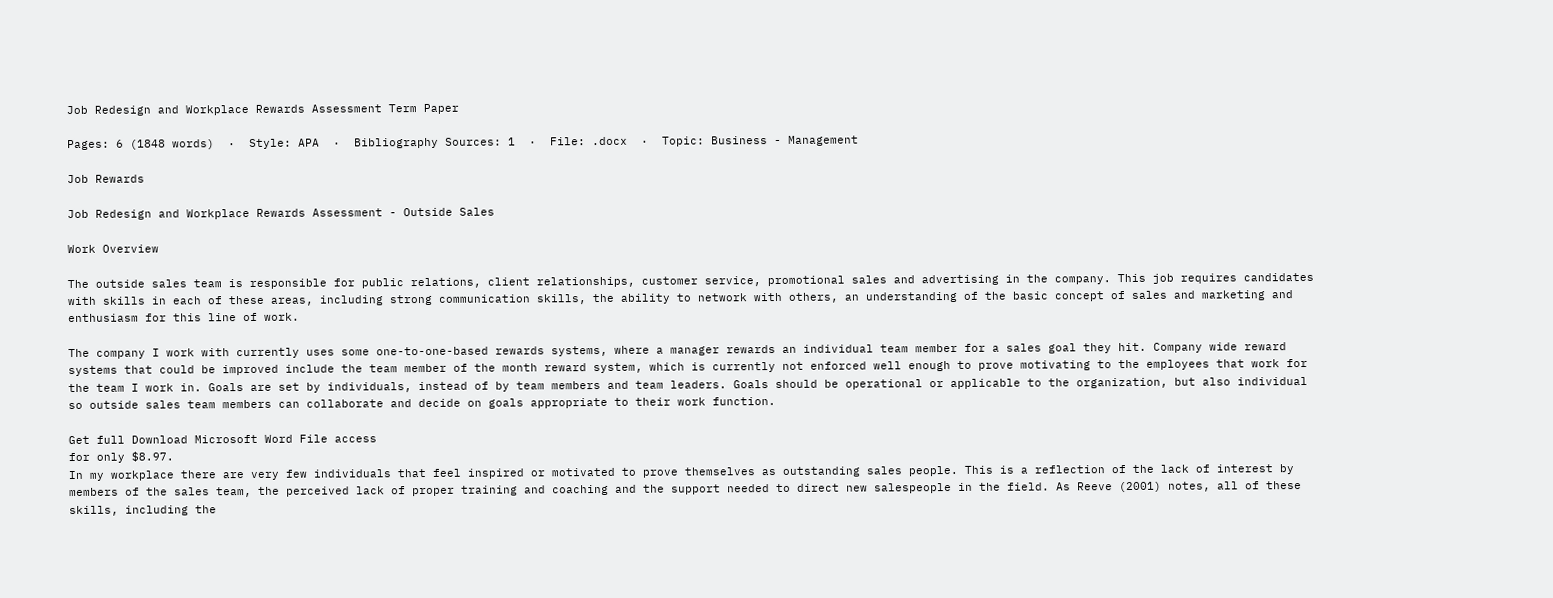Job Redesign and Workplace Rewards Assessment Term Paper

Pages: 6 (1848 words)  ·  Style: APA  ·  Bibliography Sources: 1  ·  File: .docx  ·  Topic: Business - Management

Job Rewards

Job Redesign and Workplace Rewards Assessment - Outside Sales

Work Overview

The outside sales team is responsible for public relations, client relationships, customer service, promotional sales and advertising in the company. This job requires candidates with skills in each of these areas, including strong communication skills, the ability to network with others, an understanding of the basic concept of sales and marketing and enthusiasm for this line of work.

The company I work with currently uses some one-to-one-based rewards systems, where a manager rewards an individual team member for a sales goal they hit. Company wide reward systems that could be improved include the team member of the month reward system, which is currently not enforced well enough to prove motivating to the employees that work for the team I work in. Goals are set by individuals, instead of by team members and team leaders. Goals should be operational or applicable to the organization, but also individual so outside sales team members can collaborate and decide on goals appropriate to their work function.

Get full Download Microsoft Word File access
for only $8.97.
In my workplace there are very few individuals that feel inspired or motivated to prove themselves as outstanding sales people. This is a reflection of the lack of interest by members of the sales team, the perceived lack of proper training and coaching and the support needed to direct new salespeople in the field. As Reeve (2001) notes, all of these skills, including the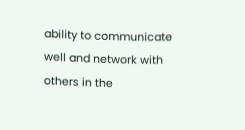ability to communicate well and network with others in the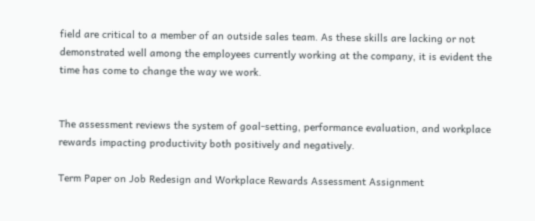field are critical to a member of an outside sales team. As these skills are lacking or not demonstrated well among the employees currently working at the company, it is evident the time has come to change the way we work.


The assessment reviews the system of goal-setting, performance evaluation, and workplace rewards impacting productivity both positively and negatively.

Term Paper on Job Redesign and Workplace Rewards Assessment Assignment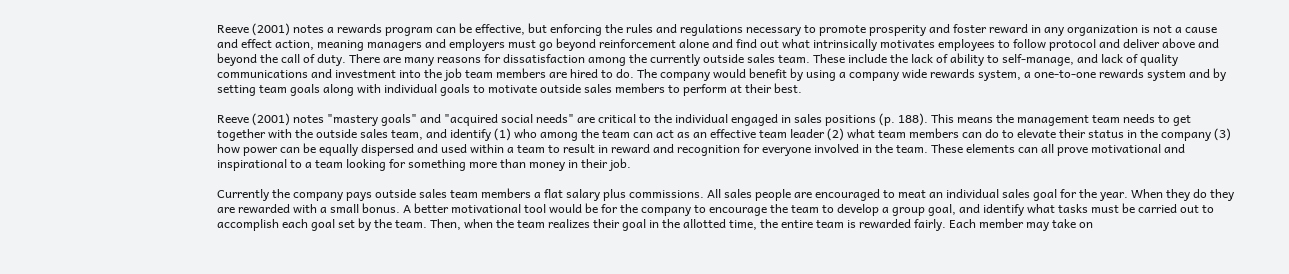Reeve (2001) notes a rewards program can be effective, but enforcing the rules and regulations necessary to promote prosperity and foster reward in any organization is not a cause and effect action, meaning managers and employers must go beyond reinforcement alone and find out what intrinsically motivates employees to follow protocol and deliver above and beyond the call of duty. There are many reasons for dissatisfaction among the currently outside sales team. These include the lack of ability to self-manage, and lack of quality communications and investment into the job team members are hired to do. The company would benefit by using a company wide rewards system, a one-to-one rewards system and by setting team goals along with individual goals to motivate outside sales members to perform at their best.

Reeve (2001) notes "mastery goals" and "acquired social needs" are critical to the individual engaged in sales positions (p. 188). This means the management team needs to get together with the outside sales team, and identify (1) who among the team can act as an effective team leader (2) what team members can do to elevate their status in the company (3) how power can be equally dispersed and used within a team to result in reward and recognition for everyone involved in the team. These elements can all prove motivational and inspirational to a team looking for something more than money in their job.

Currently the company pays outside sales team members a flat salary plus commissions. All sales people are encouraged to meat an individual sales goal for the year. When they do they are rewarded with a small bonus. A better motivational tool would be for the company to encourage the team to develop a group goal, and identify what tasks must be carried out to accomplish each goal set by the team. Then, when the team realizes their goal in the allotted time, the entire team is rewarded fairly. Each member may take on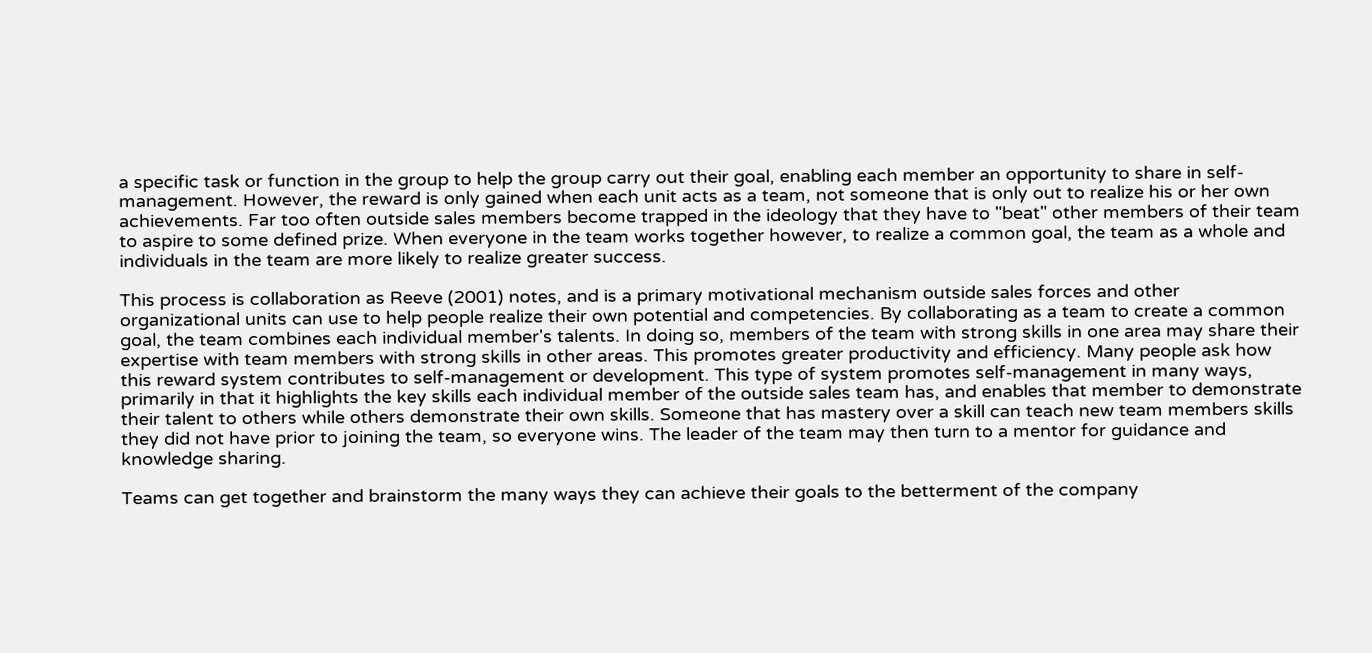a specific task or function in the group to help the group carry out their goal, enabling each member an opportunity to share in self-management. However, the reward is only gained when each unit acts as a team, not someone that is only out to realize his or her own achievements. Far too often outside sales members become trapped in the ideology that they have to "beat" other members of their team to aspire to some defined prize. When everyone in the team works together however, to realize a common goal, the team as a whole and individuals in the team are more likely to realize greater success.

This process is collaboration as Reeve (2001) notes, and is a primary motivational mechanism outside sales forces and other organizational units can use to help people realize their own potential and competencies. By collaborating as a team to create a common goal, the team combines each individual member's talents. In doing so, members of the team with strong skills in one area may share their expertise with team members with strong skills in other areas. This promotes greater productivity and efficiency. Many people ask how this reward system contributes to self-management or development. This type of system promotes self-management in many ways, primarily in that it highlights the key skills each individual member of the outside sales team has, and enables that member to demonstrate their talent to others while others demonstrate their own skills. Someone that has mastery over a skill can teach new team members skills they did not have prior to joining the team, so everyone wins. The leader of the team may then turn to a mentor for guidance and knowledge sharing.

Teams can get together and brainstorm the many ways they can achieve their goals to the betterment of the company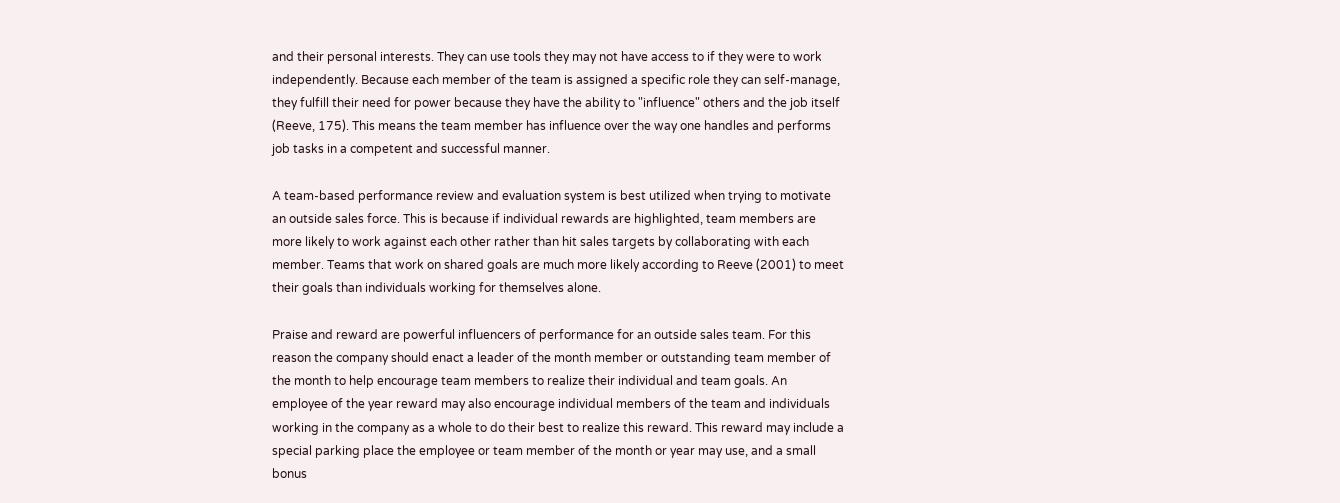and their personal interests. They can use tools they may not have access to if they were to work independently. Because each member of the team is assigned a specific role they can self-manage, they fulfill their need for power because they have the ability to "influence" others and the job itself (Reeve, 175). This means the team member has influence over the way one handles and performs job tasks in a competent and successful manner.

A team-based performance review and evaluation system is best utilized when trying to motivate an outside sales force. This is because if individual rewards are highlighted, team members are more likely to work against each other rather than hit sales targets by collaborating with each member. Teams that work on shared goals are much more likely according to Reeve (2001) to meet their goals than individuals working for themselves alone.

Praise and reward are powerful influencers of performance for an outside sales team. For this reason the company should enact a leader of the month member or outstanding team member of the month to help encourage team members to realize their individual and team goals. An employee of the year reward may also encourage individual members of the team and individuals working in the company as a whole to do their best to realize this reward. This reward may include a special parking place the employee or team member of the month or year may use, and a small bonus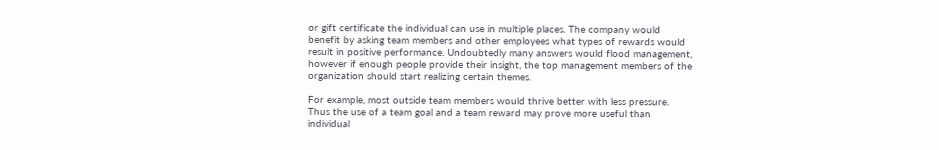or gift certificate the individual can use in multiple places. The company would benefit by asking team members and other employees what types of rewards would result in positive performance. Undoubtedly many answers would flood management, however if enough people provide their insight, the top management members of the organization should start realizing certain themes.

For example, most outside team members would thrive better with less pressure. Thus the use of a team goal and a team reward may prove more useful than individual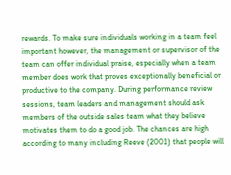rewards. To make sure individuals working in a team feel important however, the management or supervisor of the team can offer individual praise, especially when a team member does work that proves exceptionally beneficial or productive to the company. During performance review sessions, team leaders and management should ask members of the outside sales team what they believe motivates them to do a good job. The chances are high according to many including Reeve (2001) that people will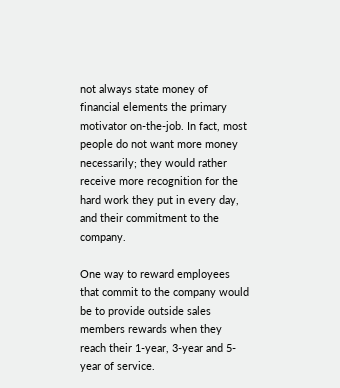not always state money of financial elements the primary motivator on-the-job. In fact, most people do not want more money necessarily; they would rather receive more recognition for the hard work they put in every day, and their commitment to the company.

One way to reward employees that commit to the company would be to provide outside sales members rewards when they reach their 1-year, 3-year and 5-year of service.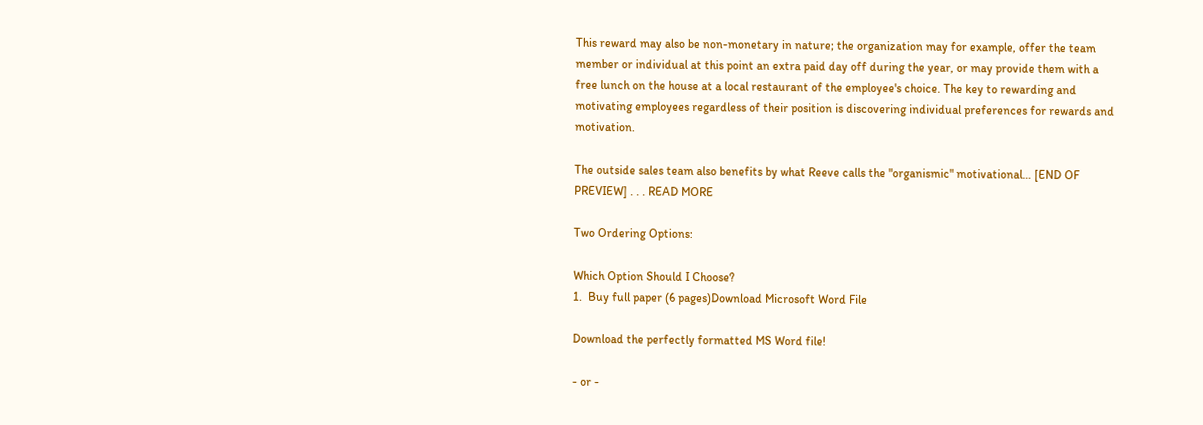This reward may also be non-monetary in nature; the organization may for example, offer the team member or individual at this point an extra paid day off during the year, or may provide them with a free lunch on the house at a local restaurant of the employee's choice. The key to rewarding and motivating employees regardless of their position is discovering individual preferences for rewards and motivation.

The outside sales team also benefits by what Reeve calls the "organismic" motivational… [END OF PREVIEW] . . . READ MORE

Two Ordering Options:

Which Option Should I Choose?
1.  Buy full paper (6 pages)Download Microsoft Word File

Download the perfectly formatted MS Word file!

- or -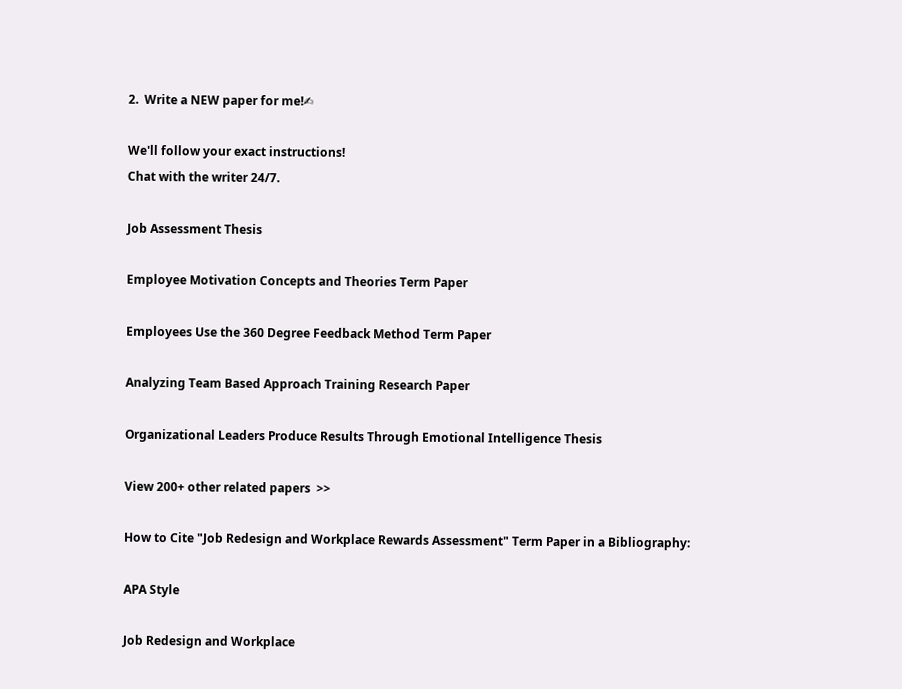2.  Write a NEW paper for me!✍

We'll follow your exact instructions!
Chat with the writer 24/7.

Job Assessment Thesis

Employee Motivation Concepts and Theories Term Paper

Employees Use the 360 Degree Feedback Method Term Paper

Analyzing Team Based Approach Training Research Paper

Organizational Leaders Produce Results Through Emotional Intelligence Thesis

View 200+ other related papers  >>

How to Cite "Job Redesign and Workplace Rewards Assessment" Term Paper in a Bibliography:

APA Style

Job Redesign and Workplace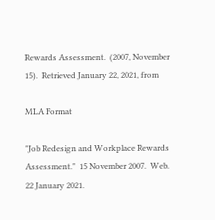Rewards Assessment.  (2007, November 15).  Retrieved January 22, 2021, from

MLA Format

"Job Redesign and Workplace Rewards Assessment."  15 November 2007.  Web.  22 January 2021.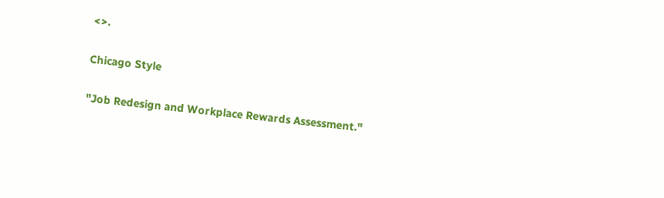<>.

Chicago Style

"Job Redesign and Workplace Rewards Assessment."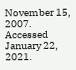November 15, 2007.  Accessed January 22, 2021.